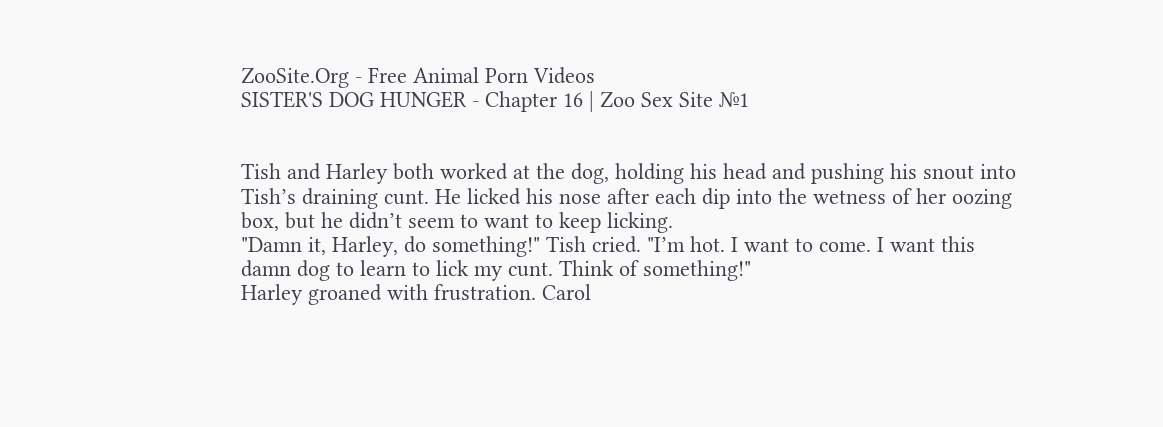ZooSite.Org - Free Animal Porn Videos
SISTER'S DOG HUNGER - Chapter 16 | Zoo Sex Site №1


Tish and Harley both worked at the dog, holding his head and pushing his snout into
Tish’s draining cunt. He licked his nose after each dip into the wetness of her oozing
box, but he didn’t seem to want to keep licking.
"Damn it, Harley, do something!" Tish cried. "I’m hot. I want to come. I want this
damn dog to learn to lick my cunt. Think of something!"
Harley groaned with frustration. Carol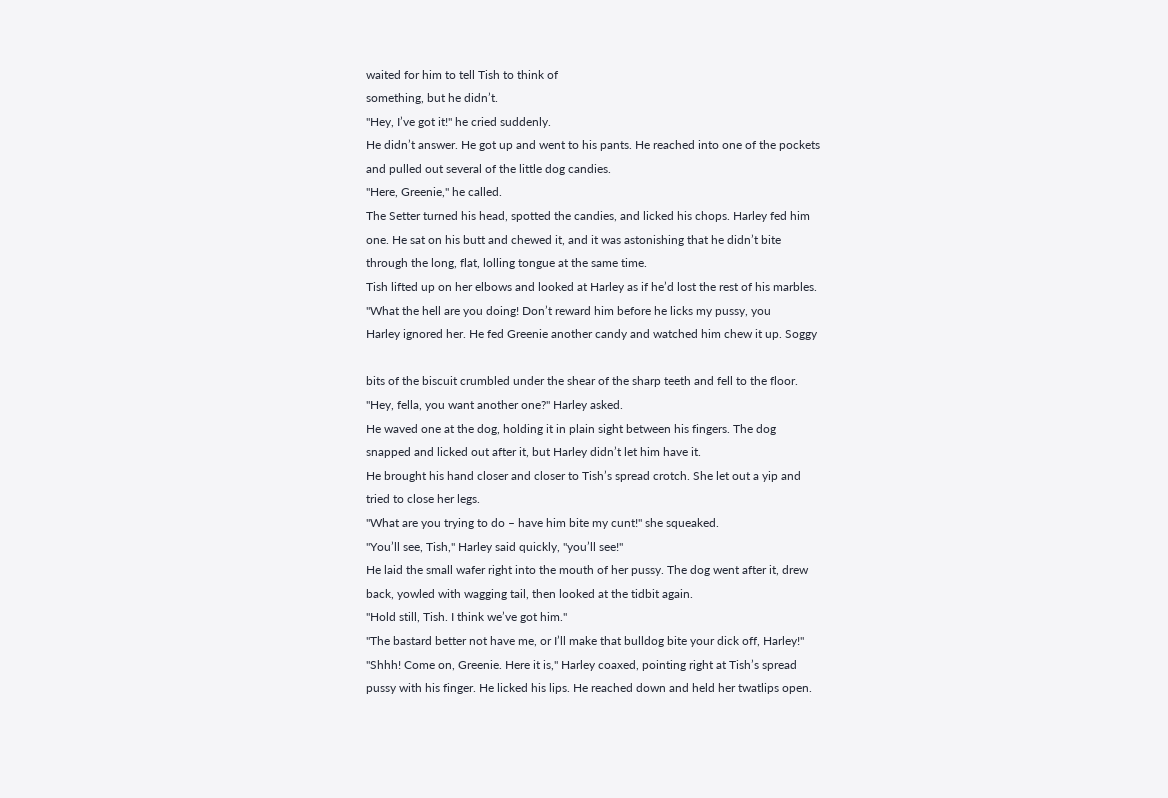waited for him to tell Tish to think of
something, but he didn’t.
"Hey, I’ve got it!" he cried suddenly.
He didn’t answer. He got up and went to his pants. He reached into one of the pockets
and pulled out several of the little dog candies.
"Here, Greenie," he called.
The Setter turned his head, spotted the candies, and licked his chops. Harley fed him
one. He sat on his butt and chewed it, and it was astonishing that he didn’t bite
through the long, flat, lolling tongue at the same time.
Tish lifted up on her elbows and looked at Harley as if he’d lost the rest of his marbles.
"What the hell are you doing! Don’t reward him before he licks my pussy, you
Harley ignored her. He fed Greenie another candy and watched him chew it up. Soggy

bits of the biscuit crumbled under the shear of the sharp teeth and fell to the floor.
"Hey, fella, you want another one?" Harley asked.
He waved one at the dog, holding it in plain sight between his fingers. The dog
snapped and licked out after it, but Harley didn’t let him have it.
He brought his hand closer and closer to Tish’s spread crotch. She let out a yip and
tried to close her legs.
"What are you trying to do – have him bite my cunt!" she squeaked.
"You’ll see, Tish," Harley said quickly, "you’ll see!"
He laid the small wafer right into the mouth of her pussy. The dog went after it, drew
back, yowled with wagging tail, then looked at the tidbit again.
"Hold still, Tish. I think we’ve got him."
"The bastard better not have me, or I’ll make that bulldog bite your dick off, Harley!"
"Shhh! Come on, Greenie. Here it is," Harley coaxed, pointing right at Tish’s spread
pussy with his finger. He licked his lips. He reached down and held her twatlips open.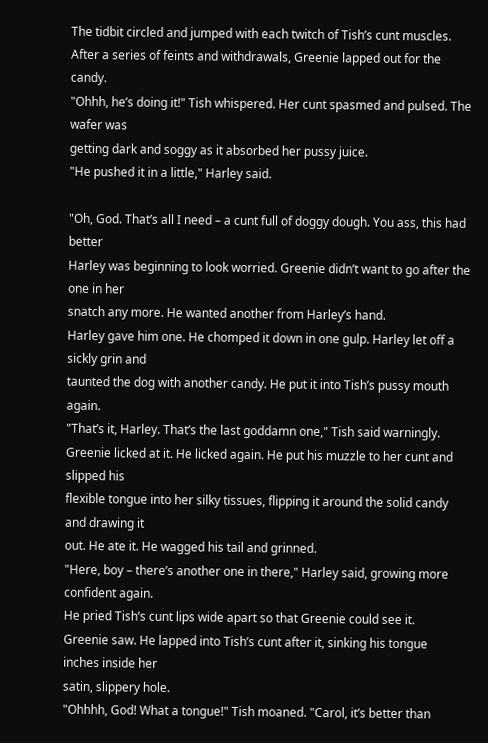The tidbit circled and jumped with each twitch of Tish’s cunt muscles.
After a series of feints and withdrawals, Greenie lapped out for the candy.
"Ohhh, he’s doing it!" Tish whispered. Her cunt spasmed and pulsed. The wafer was
getting dark and soggy as it absorbed her pussy juice.
"He pushed it in a little," Harley said.

"Oh, God. That’s all I need – a cunt full of doggy dough. You ass, this had better
Harley was beginning to look worried. Greenie didn’t want to go after the one in her
snatch any more. He wanted another from Harley’s hand.
Harley gave him one. He chomped it down in one gulp. Harley let off a sickly grin and
taunted the dog with another candy. He put it into Tish’s pussy mouth again.
"That’s it, Harley. That’s the last goddamn one," Tish said warningly.
Greenie licked at it. He licked again. He put his muzzle to her cunt and slipped his
flexible tongue into her silky tissues, flipping it around the solid candy and drawing it
out. He ate it. He wagged his tail and grinned.
"Here, boy – there’s another one in there," Harley said, growing more confident again.
He pried Tish’s cunt lips wide apart so that Greenie could see it.
Greenie saw. He lapped into Tish’s cunt after it, sinking his tongue inches inside her
satin, slippery hole.
"Ohhhh, God! What a tongue!" Tish moaned. "Carol, it’s better than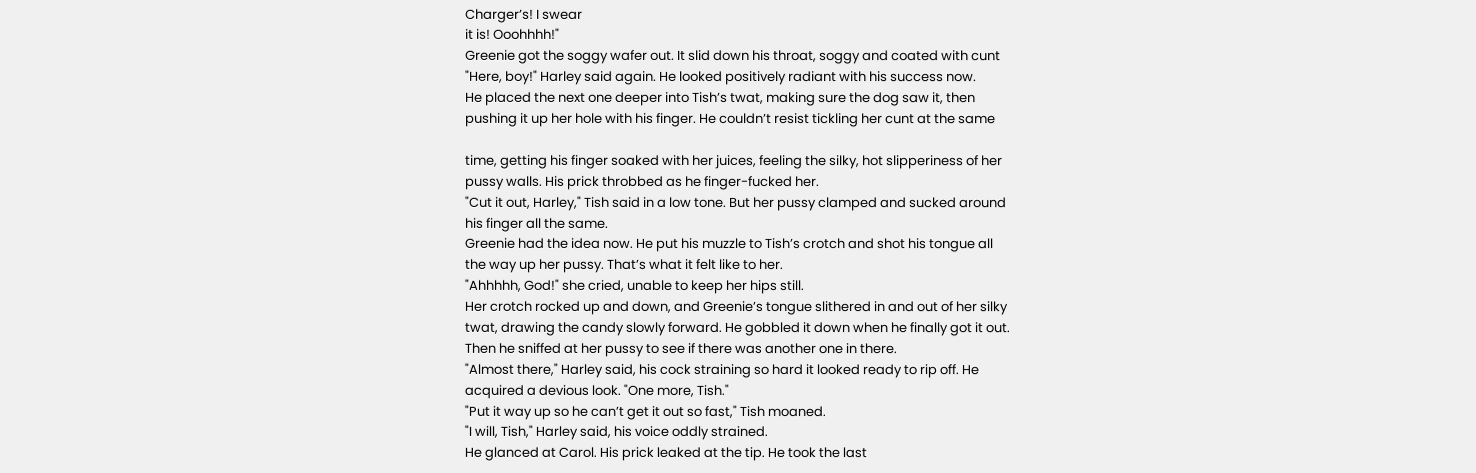Charger’s! I swear
it is! Ooohhhh!"
Greenie got the soggy wafer out. It slid down his throat, soggy and coated with cunt
"Here, boy!" Harley said again. He looked positively radiant with his success now.
He placed the next one deeper into Tish’s twat, making sure the dog saw it, then
pushing it up her hole with his finger. He couldn’t resist tickling her cunt at the same

time, getting his finger soaked with her juices, feeling the silky, hot slipperiness of her
pussy walls. His prick throbbed as he finger-fucked her.
"Cut it out, Harley," Tish said in a low tone. But her pussy clamped and sucked around
his finger all the same.
Greenie had the idea now. He put his muzzle to Tish’s crotch and shot his tongue all
the way up her pussy. That’s what it felt like to her.
"Ahhhhh, God!" she cried, unable to keep her hips still.
Her crotch rocked up and down, and Greenie’s tongue slithered in and out of her silky
twat, drawing the candy slowly forward. He gobbled it down when he finally got it out.
Then he sniffed at her pussy to see if there was another one in there.
"Almost there," Harley said, his cock straining so hard it looked ready to rip off. He
acquired a devious look. "One more, Tish."
"Put it way up so he can’t get it out so fast," Tish moaned.
"I will, Tish," Harley said, his voice oddly strained.
He glanced at Carol. His prick leaked at the tip. He took the last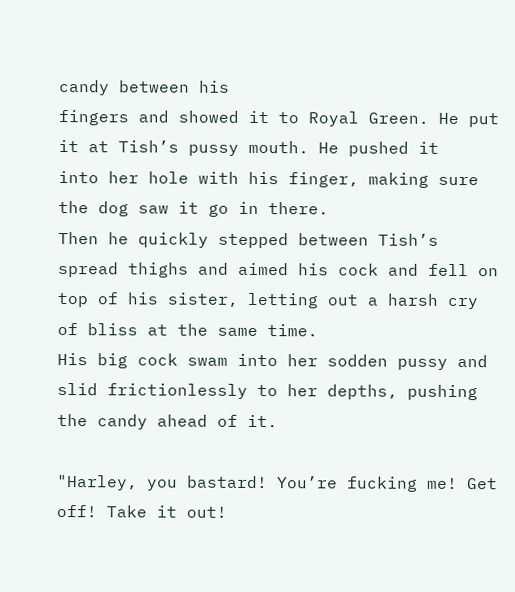candy between his
fingers and showed it to Royal Green. He put it at Tish’s pussy mouth. He pushed it
into her hole with his finger, making sure the dog saw it go in there.
Then he quickly stepped between Tish’s spread thighs and aimed his cock and fell on
top of his sister, letting out a harsh cry of bliss at the same time.
His big cock swam into her sodden pussy and slid frictionlessly to her depths, pushing
the candy ahead of it.

"Harley, you bastard! You’re fucking me! Get off! Take it out!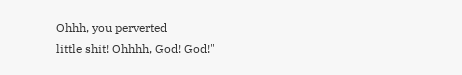Ohhh, you perverted
little shit! Ohhhh, God! God!"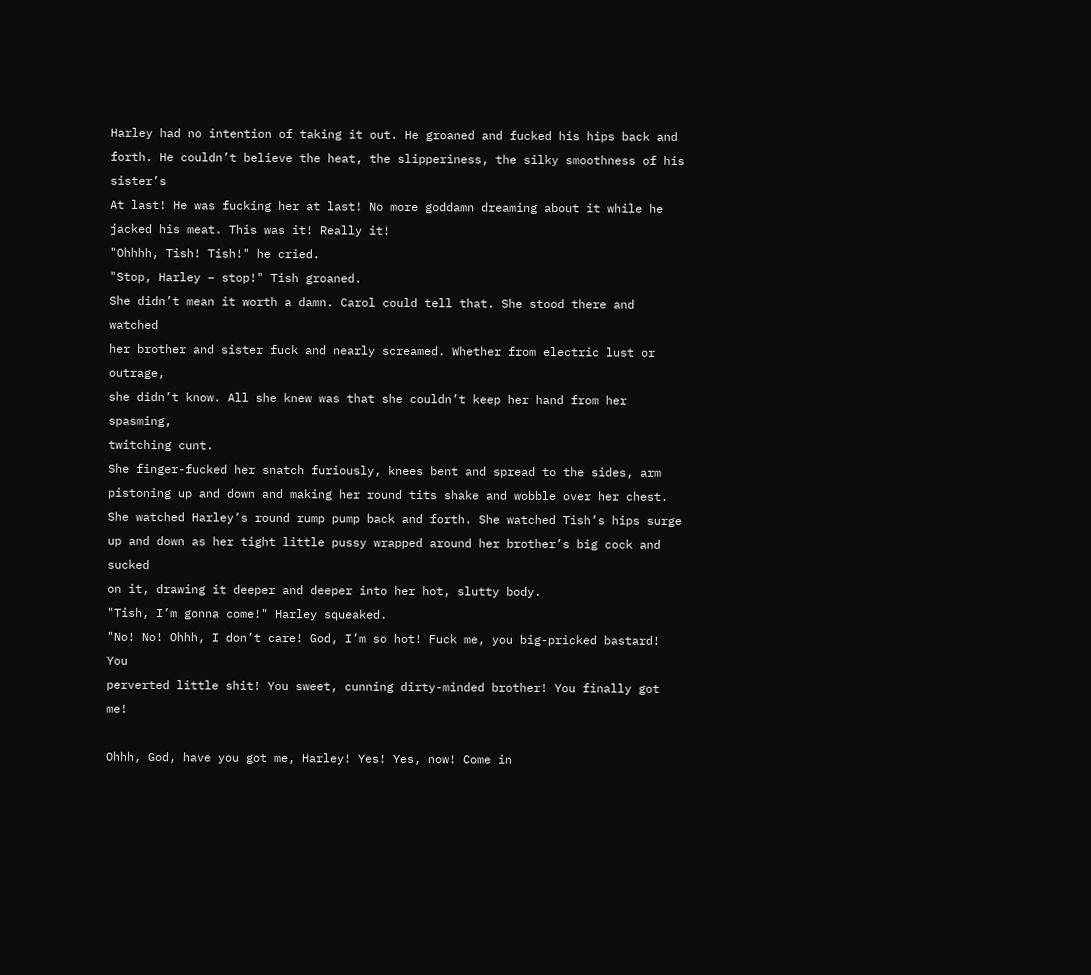Harley had no intention of taking it out. He groaned and fucked his hips back and
forth. He couldn’t believe the heat, the slipperiness, the silky smoothness of his sister’s
At last! He was fucking her at last! No more goddamn dreaming about it while he
jacked his meat. This was it! Really it!
"Ohhhh, Tish! Tish!" he cried.
"Stop, Harley – stop!" Tish groaned.
She didn’t mean it worth a damn. Carol could tell that. She stood there and watched
her brother and sister fuck and nearly screamed. Whether from electric lust or outrage,
she didn’t know. All she knew was that she couldn’t keep her hand from her spasming,
twitching cunt.
She finger-fucked her snatch furiously, knees bent and spread to the sides, arm
pistoning up and down and making her round tits shake and wobble over her chest.
She watched Harley’s round rump pump back and forth. She watched Tish’s hips surge
up and down as her tight little pussy wrapped around her brother’s big cock and sucked
on it, drawing it deeper and deeper into her hot, slutty body.
"Tish, I’m gonna come!" Harley squeaked.
"No! No! Ohhh, I don’t care! God, I’m so hot! Fuck me, you big-pricked bastard! You
perverted little shit! You sweet, cunning dirty-minded brother! You finally got me!

Ohhh, God, have you got me, Harley! Yes! Yes, now! Come in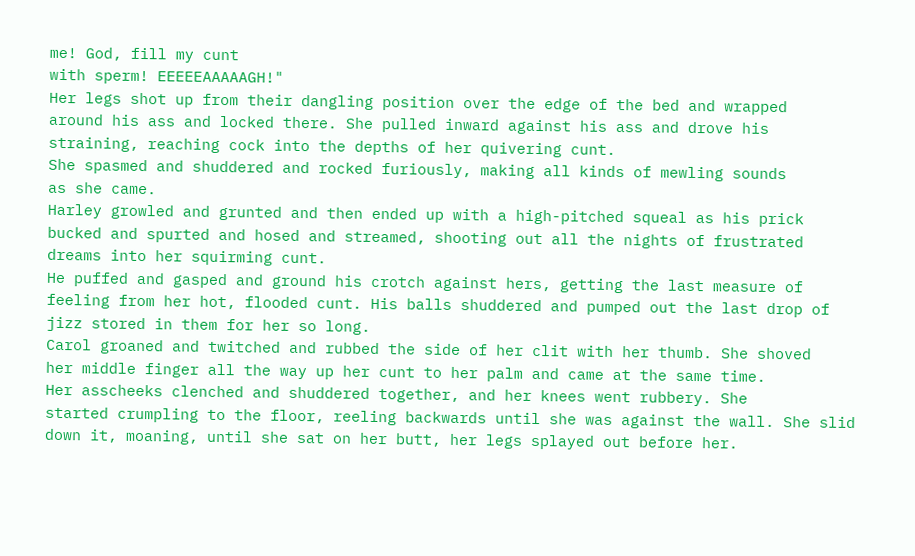me! God, fill my cunt
with sperm! EEEEEAAAAAGH!"
Her legs shot up from their dangling position over the edge of the bed and wrapped
around his ass and locked there. She pulled inward against his ass and drove his
straining, reaching cock into the depths of her quivering cunt.
She spasmed and shuddered and rocked furiously, making all kinds of mewling sounds
as she came.
Harley growled and grunted and then ended up with a high-pitched squeal as his prick
bucked and spurted and hosed and streamed, shooting out all the nights of frustrated
dreams into her squirming cunt.
He puffed and gasped and ground his crotch against hers, getting the last measure of
feeling from her hot, flooded cunt. His balls shuddered and pumped out the last drop of
jizz stored in them for her so long.
Carol groaned and twitched and rubbed the side of her clit with her thumb. She shoved
her middle finger all the way up her cunt to her palm and came at the same time.
Her asscheeks clenched and shuddered together, and her knees went rubbery. She
started crumpling to the floor, reeling backwards until she was against the wall. She slid
down it, moaning, until she sat on her butt, her legs splayed out before her.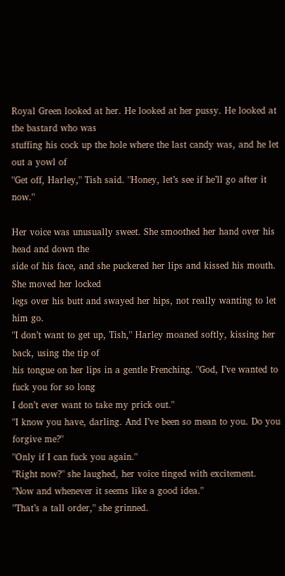Royal Green looked at her. He looked at her pussy. He looked at the bastard who was
stuffing his cock up the hole where the last candy was, and he let out a yowl of
"Get off, Harley," Tish said. "Honey, let’s see if he’ll go after it now."

Her voice was unusually sweet. She smoothed her hand over his head and down the
side of his face, and she puckered her lips and kissed his mouth. She moved her locked
legs over his butt and swayed her hips, not really wanting to let him go.
"I don’t want to get up, Tish," Harley moaned softly, kissing her back, using the tip of
his tongue on her lips in a gentle Frenching. "God, I’ve wanted to fuck you for so long
I don’t ever want to take my prick out."
"I know you have, darling. And I’ve been so mean to you. Do you forgive me?"
"Only if I can fuck you again."
"Right now?" she laughed, her voice tinged with excitement.
"Now and whenever it seems like a good idea."
"That’s a tall order," she grinned.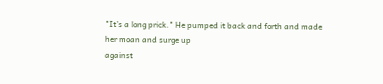"It’s a long prick." He pumped it back and forth and made her moan and surge up
against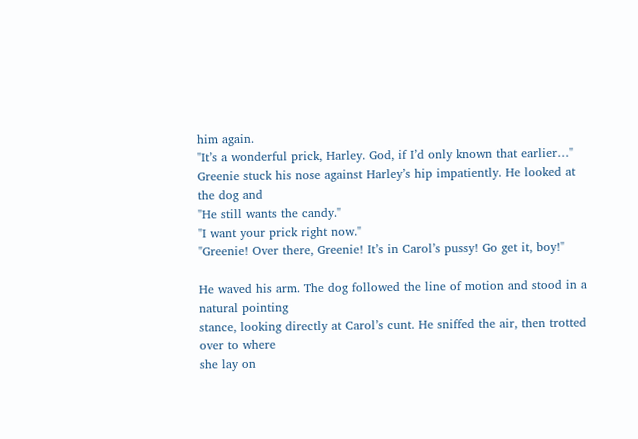him again.
"It’s a wonderful prick, Harley. God, if I’d only known that earlier…"
Greenie stuck his nose against Harley’s hip impatiently. He looked at the dog and
"He still wants the candy."
"I want your prick right now."
"Greenie! Over there, Greenie! It’s in Carol’s pussy! Go get it, boy!"

He waved his arm. The dog followed the line of motion and stood in a natural pointing
stance, looking directly at Carol’s cunt. He sniffed the air, then trotted over to where
she lay on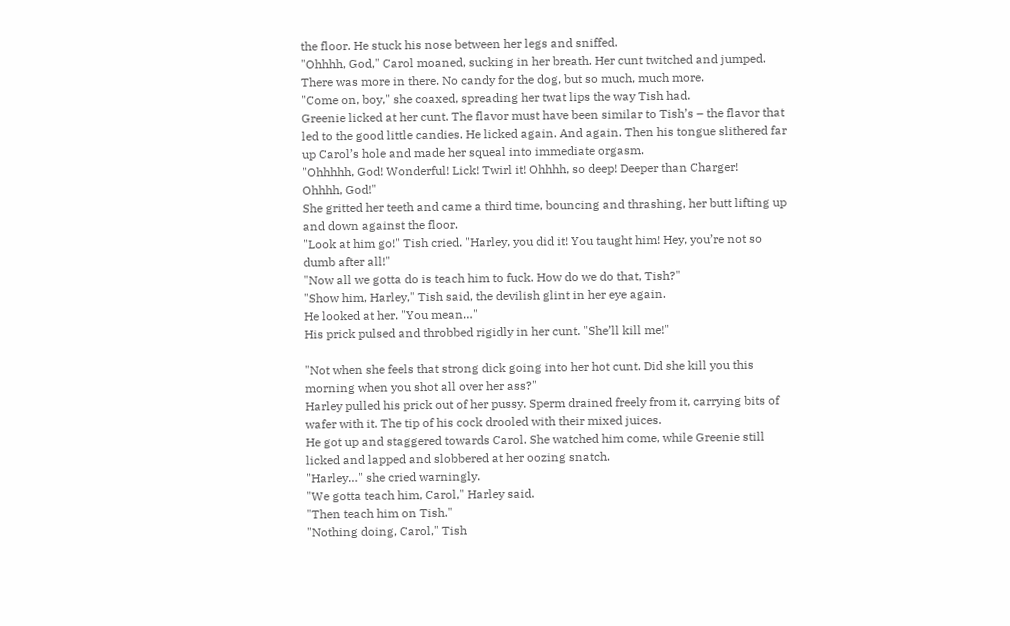the floor. He stuck his nose between her legs and sniffed.
"Ohhhh, God," Carol moaned, sucking in her breath. Her cunt twitched and jumped.
There was more in there. No candy for the dog, but so much, much more.
"Come on, boy," she coaxed, spreading her twat lips the way Tish had.
Greenie licked at her cunt. The flavor must have been similar to Tish’s – the flavor that
led to the good little candies. He licked again. And again. Then his tongue slithered far
up Carol’s hole and made her squeal into immediate orgasm.
"Ohhhhh, God! Wonderful! Lick! Twirl it! Ohhhh, so deep! Deeper than Charger!
Ohhhh, God!"
She gritted her teeth and came a third time, bouncing and thrashing, her butt lifting up
and down against the floor.
"Look at him go!" Tish cried. "Harley, you did it! You taught him! Hey, you’re not so
dumb after all!"
"Now all we gotta do is teach him to fuck. How do we do that, Tish?"
"Show him, Harley," Tish said, the devilish glint in her eye again.
He looked at her. "You mean…"
His prick pulsed and throbbed rigidly in her cunt. "She’ll kill me!"

"Not when she feels that strong dick going into her hot cunt. Did she kill you this
morning when you shot all over her ass?"
Harley pulled his prick out of her pussy. Sperm drained freely from it, carrying bits of
wafer with it. The tip of his cock drooled with their mixed juices.
He got up and staggered towards Carol. She watched him come, while Greenie still
licked and lapped and slobbered at her oozing snatch.
"Harley…" she cried warningly.
"We gotta teach him, Carol," Harley said.
"Then teach him on Tish."
"Nothing doing, Carol," Tish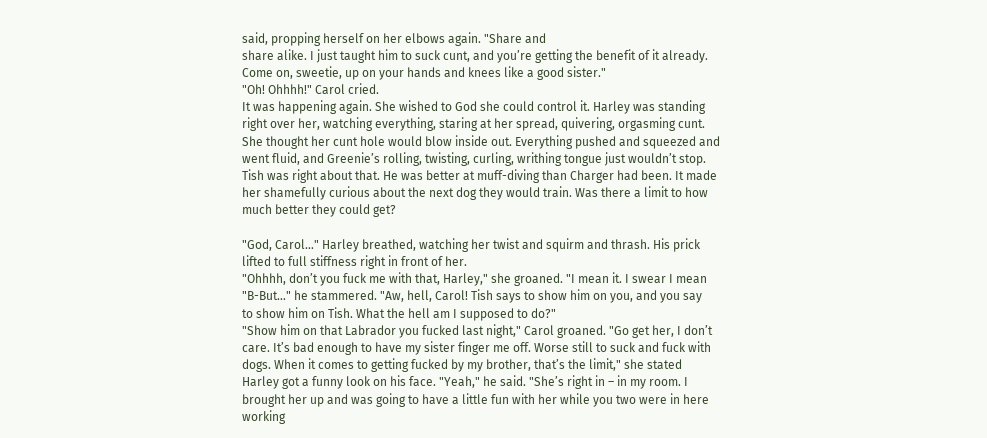said, propping herself on her elbows again. "Share and
share alike. I just taught him to suck cunt, and you’re getting the benefit of it already.
Come on, sweetie, up on your hands and knees like a good sister."
"Oh! Ohhhh!" Carol cried.
It was happening again. She wished to God she could control it. Harley was standing
right over her, watching everything, staring at her spread, quivering, orgasming cunt.
She thought her cunt hole would blow inside out. Everything pushed and squeezed and
went fluid, and Greenie’s rolling, twisting, curling, writhing tongue just wouldn’t stop.
Tish was right about that. He was better at muff-diving than Charger had been. It made
her shamefully curious about the next dog they would train. Was there a limit to how
much better they could get?

"God, Carol…" Harley breathed, watching her twist and squirm and thrash. His prick
lifted to full stiffness right in front of her.
"Ohhhh, don’t you fuck me with that, Harley," she groaned. "I mean it. I swear I mean
"B-But…" he stammered. "Aw, hell, Carol! Tish says to show him on you, and you say
to show him on Tish. What the hell am I supposed to do?"
"Show him on that Labrador you fucked last night," Carol groaned. "Go get her, I don’t
care. It’s bad enough to have my sister finger me off. Worse still to suck and fuck with
dogs. When it comes to getting fucked by my brother, that’s the limit," she stated
Harley got a funny look on his face. "Yeah," he said. "She’s right in – in my room. I
brought her up and was going to have a little fun with her while you two were in here
working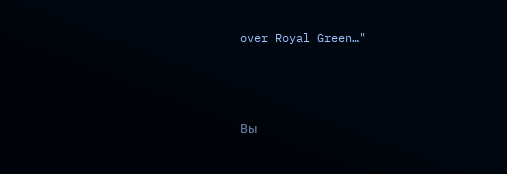over Royal Green…"



Вы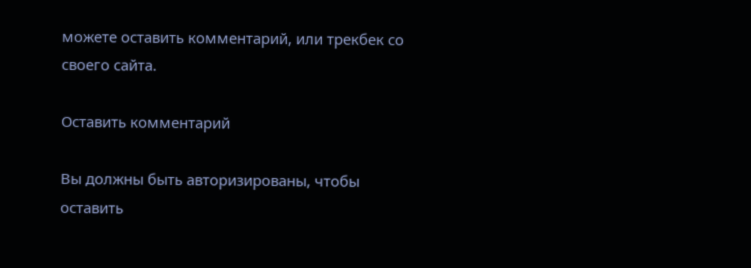можете оставить комментарий, или трекбек со своего сайта.

Оставить комментарий

Вы должны быть авторизированы, чтобы оставить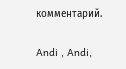комментарий.

Andi , Andi,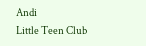Andi
Little Teen Club